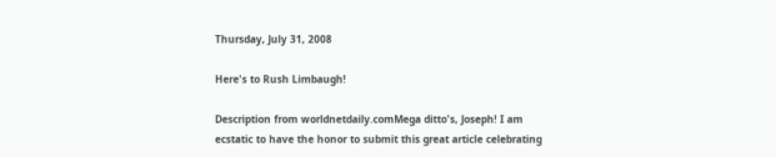Thursday, July 31, 2008

Here's to Rush Limbaugh!

Description from worldnetdaily.comMega ditto's, Joseph! I am ecstatic to have the honor to submit this great article celebrating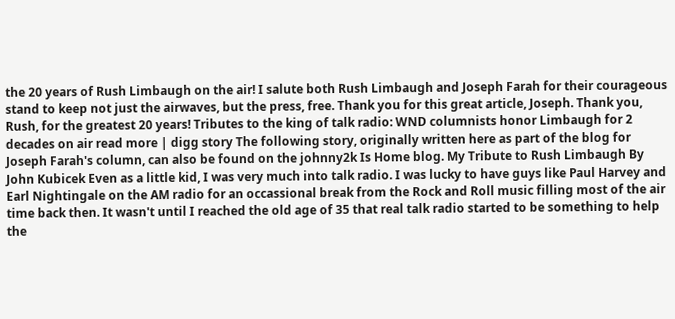the 20 years of Rush Limbaugh on the air! I salute both Rush Limbaugh and Joseph Farah for their courageous stand to keep not just the airwaves, but the press, free. Thank you for this great article, Joseph. Thank you, Rush, for the greatest 20 years! Tributes to the king of talk radio: WND columnists honor Limbaugh for 2 decades on air read more | digg story The following story, originally written here as part of the blog for Joseph Farah's column, can also be found on the johnny2k Is Home blog. My Tribute to Rush Limbaugh By John Kubicek Even as a little kid, I was very much into talk radio. I was lucky to have guys like Paul Harvey and Earl Nightingale on the AM radio for an occassional break from the Rock and Roll music filling most of the air time back then. It wasn't until I reached the old age of 35 that real talk radio started to be something to help the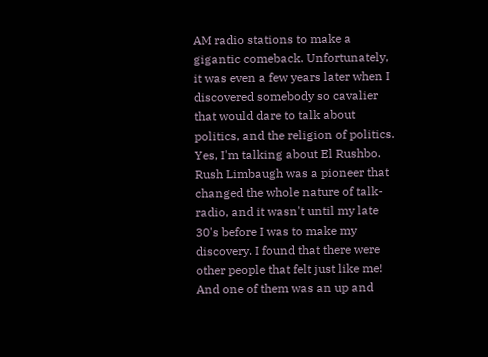AM radio stations to make a gigantic comeback. Unfortunately, it was even a few years later when I discovered somebody so cavalier that would dare to talk about politics, and the religion of politics. Yes, I'm talking about El Rushbo. Rush Limbaugh was a pioneer that changed the whole nature of talk-radio, and it wasn't until my late 30's before I was to make my discovery. I found that there were other people that felt just like me! And one of them was an up and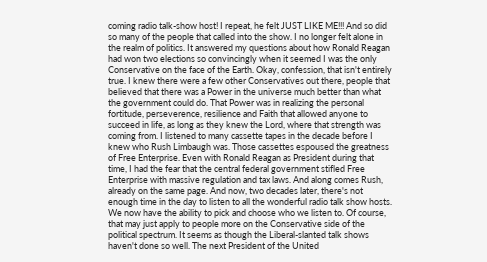coming radio talk-show host! I repeat, he felt JUST LIKE ME!!! And so did so many of the people that called into the show. I no longer felt alone in the realm of politics. It answered my questions about how Ronald Reagan had won two elections so convincingly when it seemed I was the only Conservative on the face of the Earth. Okay, confession, that isn't entirely true. I knew there were a few other Conservatives out there, people that believed that there was a Power in the universe much better than what the government could do. That Power was in realizing the personal fortitude, perseverence, resilience and Faith that allowed anyone to succeed in life, as long as they knew the Lord, where that strength was coming from. I listened to many cassette tapes in the decade before I knew who Rush Limbaugh was. Those cassettes espoused the greatness of Free Enterprise. Even with Ronald Reagan as President during that time, I had the fear that the central federal government stifled Free Enterprise with massive regulation and tax laws. And along comes Rush, already on the same page. And now, two decades later, there's not enough time in the day to listen to all the wonderful radio talk show hosts. We now have the ability to pick and choose who we listen to. Of course, that may just apply to people more on the Conservative side of the political spectrum. It seems as though the Liberal-slanted talk shows haven't done so well. The next President of the United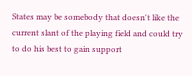States may be somebody that doesn't like the current slant of the playing field and could try to do his best to gain support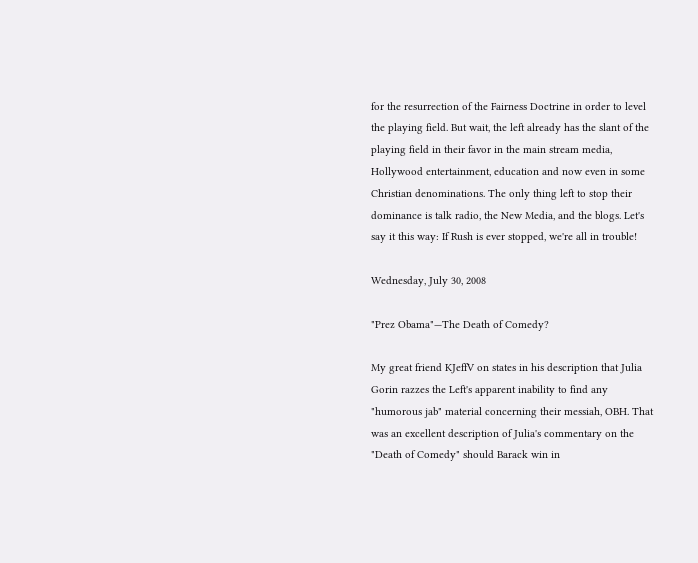for the resurrection of the Fairness Doctrine in order to level the playing field. But wait, the left already has the slant of the playing field in their favor in the main stream media, Hollywood entertainment, education and now even in some Christian denominations. The only thing left to stop their dominance is talk radio, the New Media, and the blogs. Let's say it this way: If Rush is ever stopped, we're all in trouble!

Wednesday, July 30, 2008

"Prez Obama"—The Death of Comedy?

My great friend KJeffV on states in his description that Julia Gorin razzes the Left's apparent inability to find any "humorous jab" material concerning their messiah, OBH. That was an excellent description of Julia's commentary on the "Death of Comedy" should Barack win in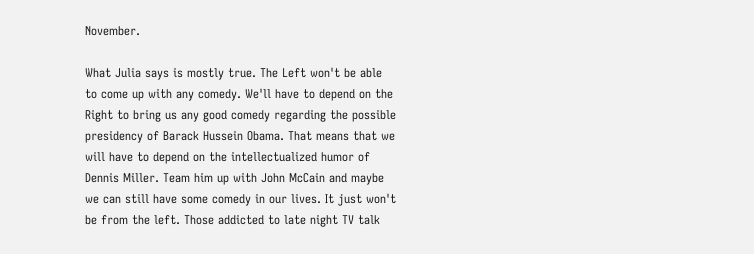November.

What Julia says is mostly true. The Left won't be able to come up with any comedy. We'll have to depend on the Right to bring us any good comedy regarding the possible presidency of Barack Hussein Obama. That means that we will have to depend on the intellectualized humor of Dennis Miller. Team him up with John McCain and maybe we can still have some comedy in our lives. It just won't be from the left. Those addicted to late night TV talk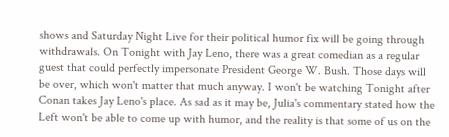shows and Saturday Night Live for their political humor fix will be going through withdrawals. On Tonight with Jay Leno, there was a great comedian as a regular guest that could perfectly impersonate President George W. Bush. Those days will be over, which won't matter that much anyway. I won't be watching Tonight after Conan takes Jay Leno's place. As sad as it may be, Julia's commentary stated how the Left won't be able to come up with humor, and the reality is that some of us on the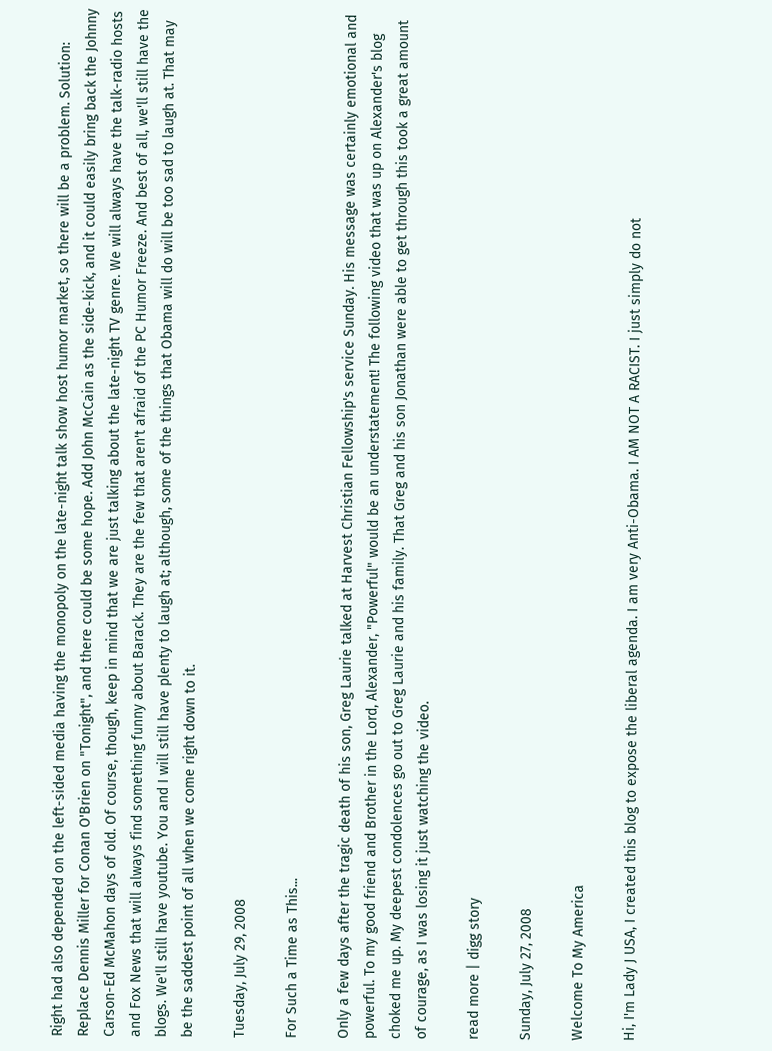Right had also depended on the left-sided media having the monopoly on the late-night talk show host humor market, so there will be a problem. Solution: Replace Dennis Miller for Conan O'Brien on "Tonight", and there could be some hope. Add John McCain as the side-kick, and it could easily bring back the Johnny Carson-Ed McMahon days of old. Of course, though, keep in mind that we are just talking about the late-night TV genre. We will always have the talk-radio hosts and Fox News that will always find something funny about Barack. They are the few that aren't afraid of the PC Humor Freeze. And best of all, we'll still have the blogs. We'll still have youtube. You and I will still have plenty to laugh at; although, some of the things that Obama will do will be too sad to laugh at. That may be the saddest point of all when we come right down to it.

Tuesday, July 29, 2008

For Such a Time as This...

Only a few days after the tragic death of his son, Greg Laurie talked at Harvest Christian Fellowship's service Sunday. His message was certainly emotional and powerful. To my good friend and Brother in the Lord, Alexander, "Powerful" would be an understatement! The following video that was up on Alexander's blog choked me up. My deepest condolences go out to Greg Laurie and his family. That Greg and his son Jonathan were able to get through this took a great amount of courage, as I was losing it just watching the video.

read more | digg story

Sunday, July 27, 2008

Welcome To My America

Hi, I'm Lady J USA, I created this blog to expose the liberal agenda. I am very Anti-Obama. I AM NOT A RACIST. I just simply do not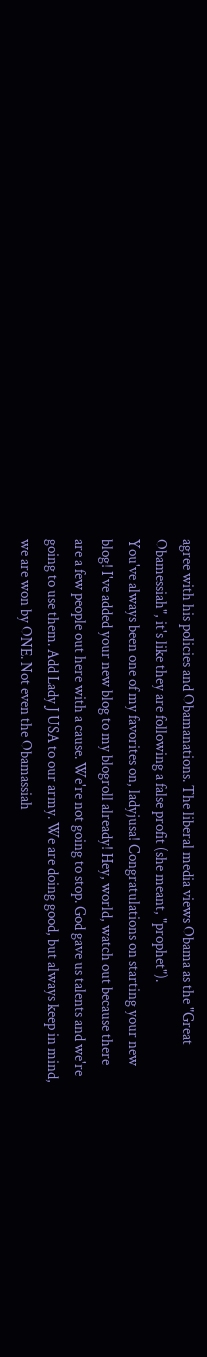agree with his policies and Obamanations. The liberal media views Obama as the "Great Obamessiah", it's like they are following a false profit (she meant, "prophet").
You've always been one of my favorites on, ladyjusa! Congratulations on starting your new blog! I've added your new blog to my blogroll already! Hey, world, watch out because there are a few people out here with a cause. We're not going to stop. God gave us talents and we're going to use them. Add Lady J USA to our army. We are doing good, but always keep in mind, we are won by ONE. Not even the Obamassiah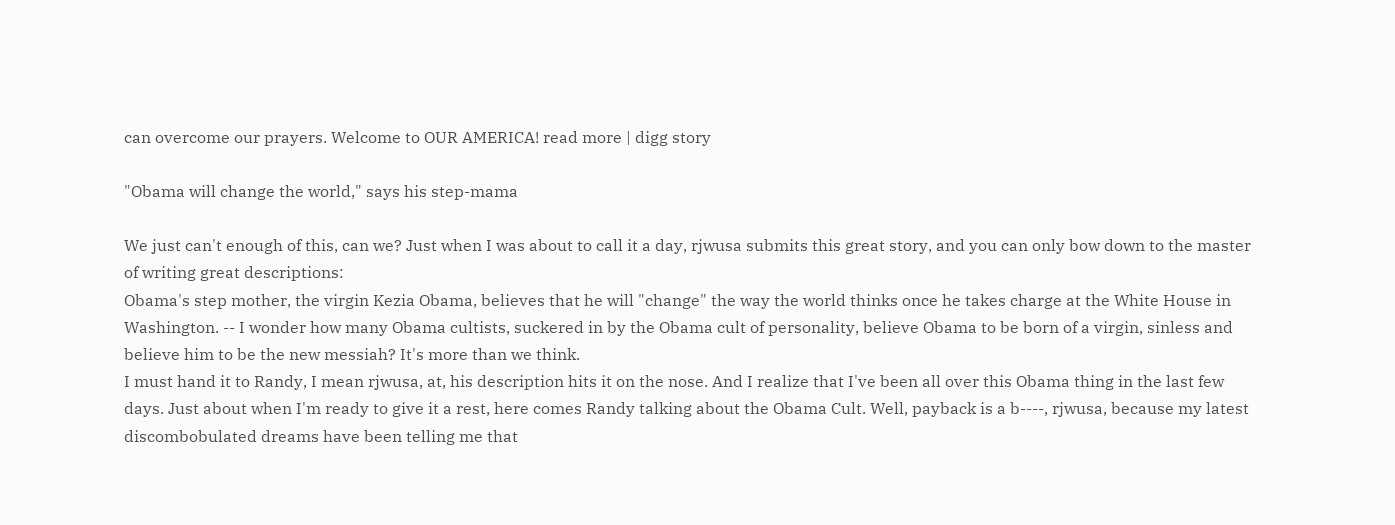can overcome our prayers. Welcome to OUR AMERICA! read more | digg story

"Obama will change the world," says his step-mama

We just can't enough of this, can we? Just when I was about to call it a day, rjwusa submits this great story, and you can only bow down to the master of writing great descriptions:
Obama's step mother, the virgin Kezia Obama, believes that he will "change" the way the world thinks once he takes charge at the White House in Washington. -- I wonder how many Obama cultists, suckered in by the Obama cult of personality, believe Obama to be born of a virgin, sinless and believe him to be the new messiah? It's more than we think.
I must hand it to Randy, I mean rjwusa, at, his description hits it on the nose. And I realize that I've been all over this Obama thing in the last few days. Just about when I'm ready to give it a rest, here comes Randy talking about the Obama Cult. Well, payback is a b----, rjwusa, because my latest discombobulated dreams have been telling me that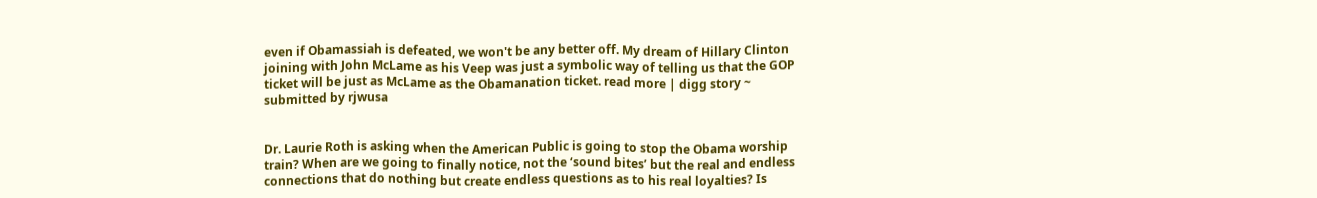even if Obamassiah is defeated, we won't be any better off. My dream of Hillary Clinton joining with John McLame as his Veep was just a symbolic way of telling us that the GOP ticket will be just as McLame as the Obamanation ticket. read more | digg story ~ submitted by rjwusa


Dr. Laurie Roth is asking when the American Public is going to stop the Obama worship train? When are we going to finally notice, not the ‘sound bites’ but the real and endless connections that do nothing but create endless questions as to his real loyalties? Is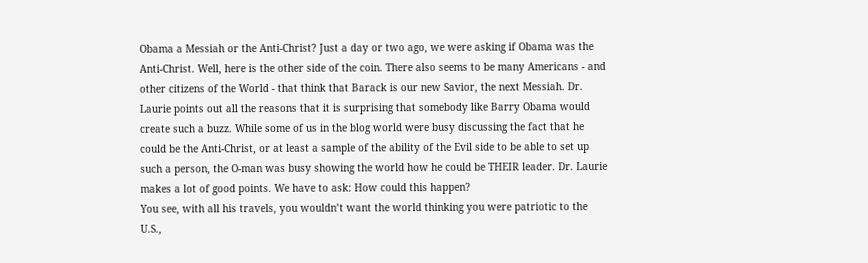Obama a Messiah or the Anti-Christ? Just a day or two ago, we were asking if Obama was the Anti-Christ. Well, here is the other side of the coin. There also seems to be many Americans - and other citizens of the World - that think that Barack is our new Savior, the next Messiah. Dr. Laurie points out all the reasons that it is surprising that somebody like Barry Obama would create such a buzz. While some of us in the blog world were busy discussing the fact that he could be the Anti-Christ, or at least a sample of the ability of the Evil side to be able to set up such a person, the O-man was busy showing the world how he could be THEIR leader. Dr. Laurie makes a lot of good points. We have to ask: How could this happen?
You see, with all his travels, you wouldn’t want the world thinking you were patriotic to the U.S.,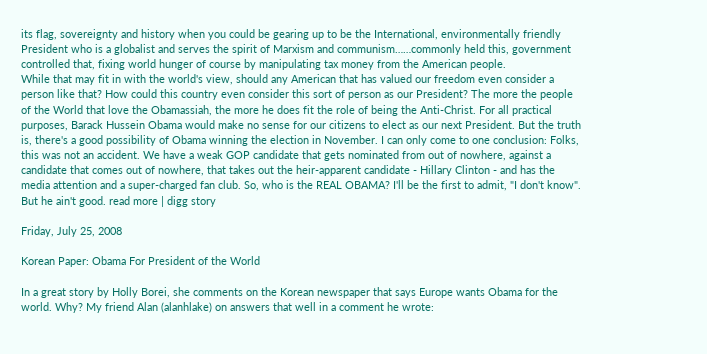its flag, sovereignty and history when you could be gearing up to be the International, environmentally friendly President who is a globalist and serves the spirit of Marxism and communism……commonly held this, government controlled that, fixing world hunger of course by manipulating tax money from the American people.
While that may fit in with the world's view, should any American that has valued our freedom even consider a person like that? How could this country even consider this sort of person as our President? The more the people of the World that love the Obamassiah, the more he does fit the role of being the Anti-Christ. For all practical purposes, Barack Hussein Obama would make no sense for our citizens to elect as our next President. But the truth is, there's a good possibility of Obama winning the election in November. I can only come to one conclusion: Folks, this was not an accident. We have a weak GOP candidate that gets nominated from out of nowhere, against a candidate that comes out of nowhere, that takes out the heir-apparent candidate - Hillary Clinton - and has the media attention and a super-charged fan club. So, who is the REAL OBAMA? I'll be the first to admit, "I don't know". But he ain't good. read more | digg story

Friday, July 25, 2008

Korean Paper: Obama For President of the World

In a great story by Holly Borei, she comments on the Korean newspaper that says Europe wants Obama for the world. Why? My friend Alan (alanhlake) on answers that well in a comment he wrote: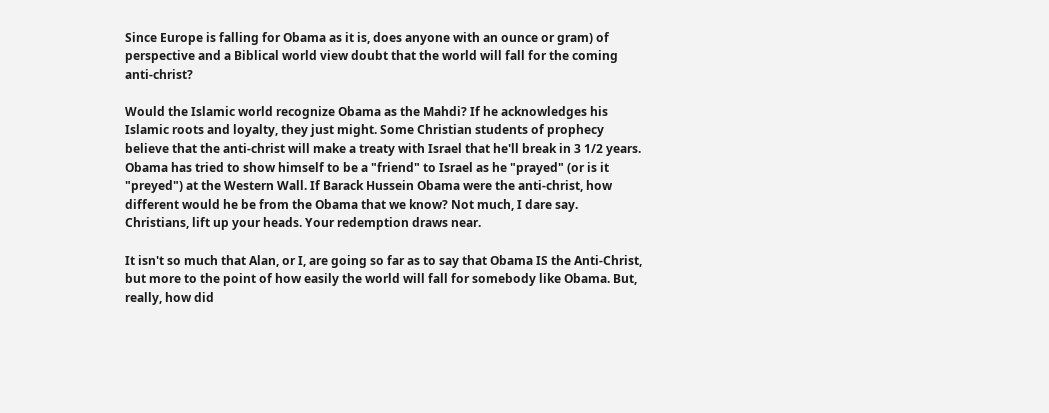Since Europe is falling for Obama as it is, does anyone with an ounce or gram) of perspective and a Biblical world view doubt that the world will fall for the coming anti-christ?

Would the Islamic world recognize Obama as the Mahdi? If he acknowledges his Islamic roots and loyalty, they just might. Some Christian students of prophecy believe that the anti-christ will make a treaty with Israel that he'll break in 3 1/2 years. Obama has tried to show himself to be a "friend" to Israel as he "prayed" (or is it "preyed") at the Western Wall. If Barack Hussein Obama were the anti-christ, how different would he be from the Obama that we know? Not much, I dare say. Christians, lift up your heads. Your redemption draws near.

It isn't so much that Alan, or I, are going so far as to say that Obama IS the Anti-Christ, but more to the point of how easily the world will fall for somebody like Obama. But, really, how did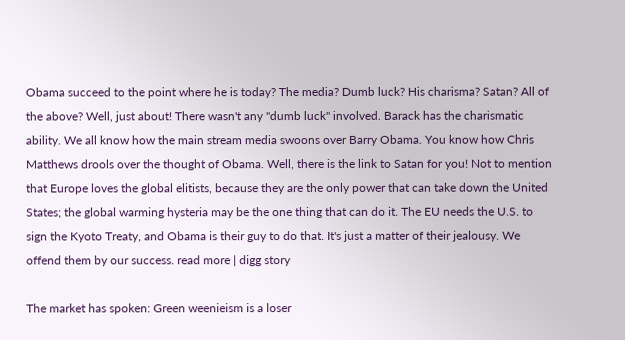Obama succeed to the point where he is today? The media? Dumb luck? His charisma? Satan? All of the above? Well, just about! There wasn't any "dumb luck" involved. Barack has the charismatic ability. We all know how the main stream media swoons over Barry Obama. You know how Chris Matthews drools over the thought of Obama. Well, there is the link to Satan for you! Not to mention that Europe loves the global elitists, because they are the only power that can take down the United States; the global warming hysteria may be the one thing that can do it. The EU needs the U.S. to sign the Kyoto Treaty, and Obama is their guy to do that. It's just a matter of their jealousy. We offend them by our success. read more | digg story

The market has spoken: Green weenieism is a loser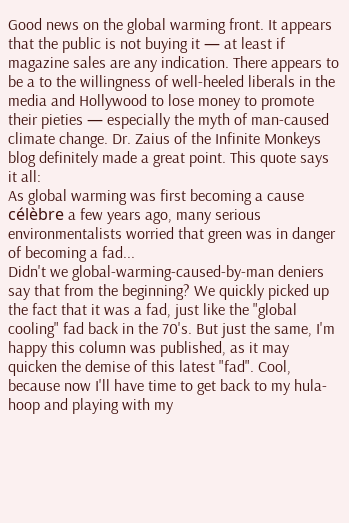Good news on the global warming front. It appears that the public is not buying it — at least if magazine sales are any indication. There appears to be a to the willingness of well-heeled liberals in the media and Hollywood to lose money to promote their pieties — especially the myth of man-caused climate change. Dr. Zaius of the Infinite Monkeys blog definitely made a great point. This quote says it all:
As global warming was first becoming a cause célèbre a few years ago, many serious environmentalists worried that green was in danger of becoming a fad...
Didn't we global-warming-caused-by-man deniers say that from the beginning? We quickly picked up the fact that it was a fad, just like the "global cooling" fad back in the 70's. But just the same, I'm happy this column was published, as it may quicken the demise of this latest "fad". Cool, because now I'll have time to get back to my hula-hoop and playing with my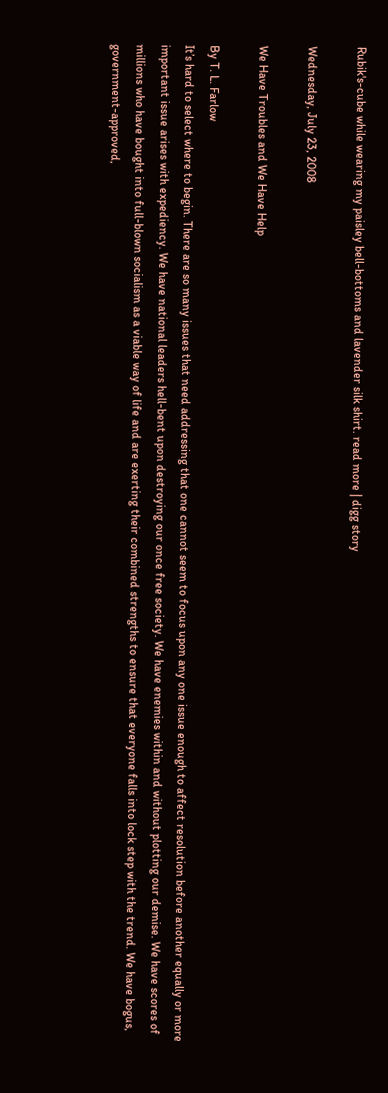Rubik's-cube while wearing my paisley bell-bottoms and lavender silk shirt. read more | digg story

Wednesday, July 23, 2008

We Have Troubles and We Have Help

By T. L. Farlow
It’s hard to select where to begin. There are so many issues that need addressing that one cannot seem to focus upon any one issue enough to affect resolution before another equally or more important issue arises with expediency. We have national leaders hell-bent upon destroying our once free society. We have enemies within and without plotting our demise. We have scores of millions who have bought into full-blown socialism as a viable way of life and are exerting their combined strengths to ensure that everyone falls into lock step with the trend. We have bogus, government-approved,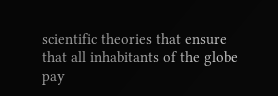scientific theories that ensure that all inhabitants of the globe pay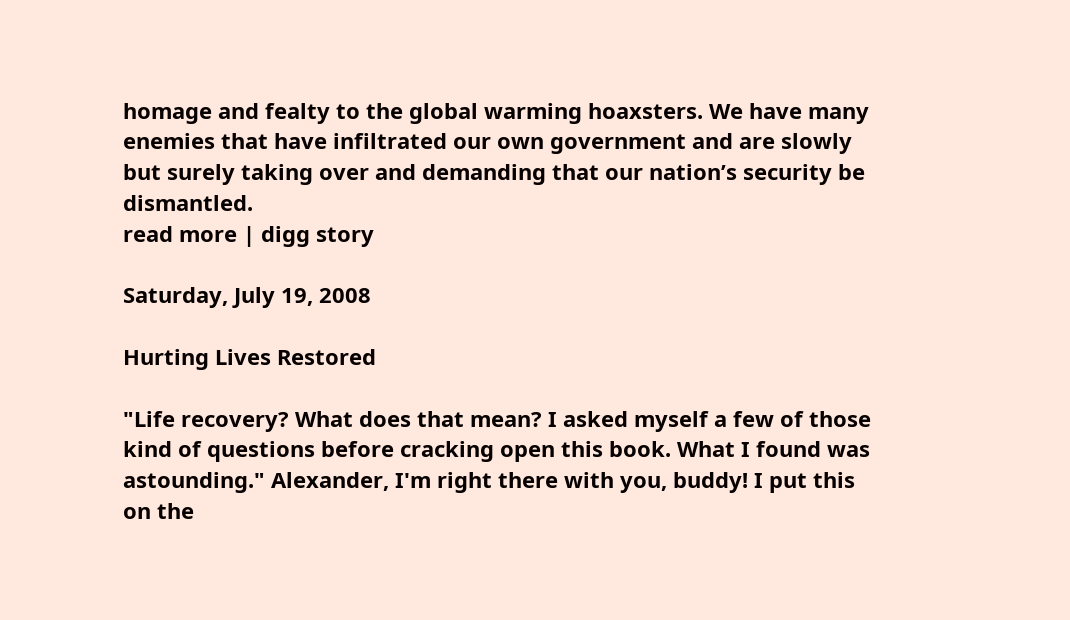homage and fealty to the global warming hoaxsters. We have many enemies that have infiltrated our own government and are slowly but surely taking over and demanding that our nation’s security be dismantled.
read more | digg story

Saturday, July 19, 2008

Hurting Lives Restored

"Life recovery? What does that mean? I asked myself a few of those kind of questions before cracking open this book. What I found was astounding." Alexander, I'm right there with you, buddy! I put this on the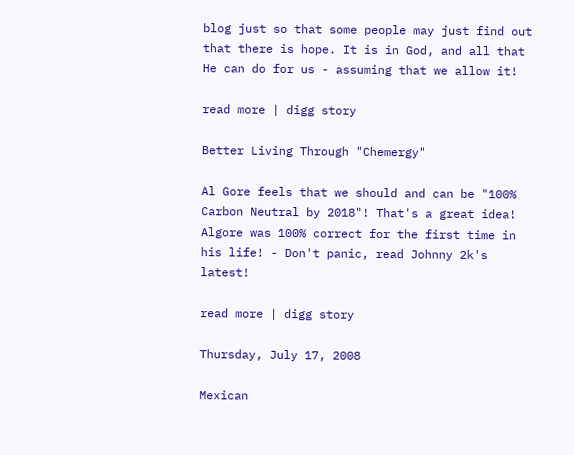blog just so that some people may just find out that there is hope. It is in God, and all that He can do for us - assuming that we allow it!

read more | digg story

Better Living Through "Chemergy"

Al Gore feels that we should and can be "100% Carbon Neutral by 2018"! That's a great idea! Algore was 100% correct for the first time in his life! - Don't panic, read Johnny 2k's latest!

read more | digg story

Thursday, July 17, 2008

Mexican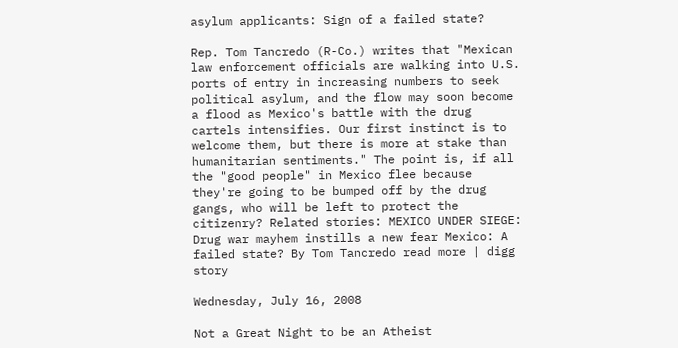asylum applicants: Sign of a failed state?

Rep. Tom Tancredo (R-Co.) writes that "Mexican law enforcement officials are walking into U.S. ports of entry in increasing numbers to seek political asylum, and the flow may soon become a flood as Mexico's battle with the drug cartels intensifies. Our first instinct is to welcome them, but there is more at stake than humanitarian sentiments." The point is, if all the "good people" in Mexico flee because they're going to be bumped off by the drug gangs, who will be left to protect the citizenry? Related stories: MEXICO UNDER SIEGE: Drug war mayhem instills a new fear Mexico: A failed state? By Tom Tancredo read more | digg story

Wednesday, July 16, 2008

Not a Great Night to be an Atheist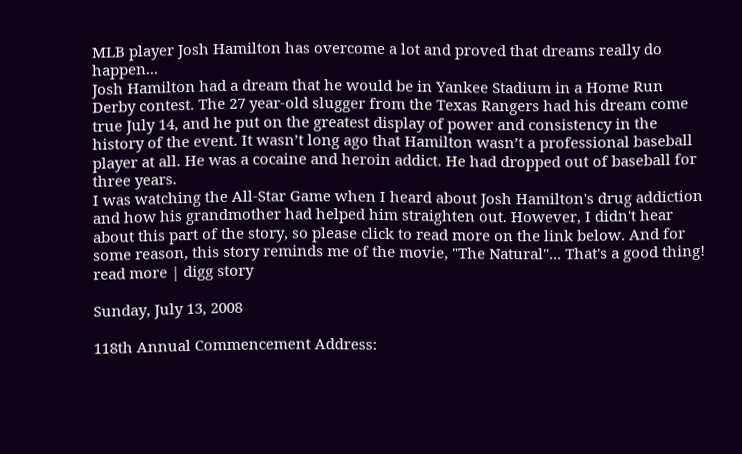MLB player Josh Hamilton has overcome a lot and proved that dreams really do happen...
Josh Hamilton had a dream that he would be in Yankee Stadium in a Home Run Derby contest. The 27 year-old slugger from the Texas Rangers had his dream come true July 14, and he put on the greatest display of power and consistency in the history of the event. It wasn’t long ago that Hamilton wasn’t a professional baseball player at all. He was a cocaine and heroin addict. He had dropped out of baseball for three years.
I was watching the All-Star Game when I heard about Josh Hamilton's drug addiction and how his grandmother had helped him straighten out. However, I didn't hear about this part of the story, so please click to read more on the link below. And for some reason, this story reminds me of the movie, "The Natural"... That's a good thing! read more | digg story

Sunday, July 13, 2008

118th Annual Commencement Address: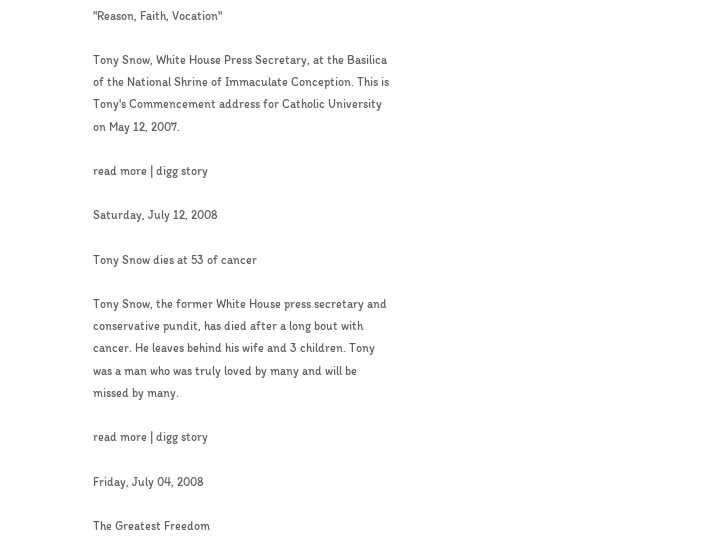"Reason, Faith, Vocation"

Tony Snow, White House Press Secretary, at the Basilica of the National Shrine of Immaculate Conception. This is Tony's Commencement address for Catholic University on May 12, 2007.

read more | digg story

Saturday, July 12, 2008

Tony Snow dies at 53 of cancer

Tony Snow, the former White House press secretary and conservative pundit, has died after a long bout with cancer. He leaves behind his wife and 3 children. Tony was a man who was truly loved by many and will be missed by many.

read more | digg story

Friday, July 04, 2008

The Greatest Freedom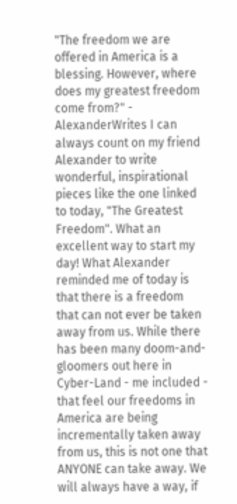"The freedom we are offered in America is a blessing. However, where does my greatest freedom come from?" - AlexanderWrites I can always count on my friend Alexander to write wonderful, inspirational pieces like the one linked to today, "The Greatest Freedom". What an excellent way to start my day! What Alexander reminded me of today is that there is a freedom that can not ever be taken away from us. While there has been many doom-and-gloomers out here in Cyber-Land - me included - that feel our freedoms in America are being incrementally taken away from us, this is not one that ANYONE can take away. We will always have a way, if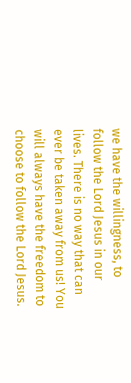we have the willingness, to follow the Lord Jesus in our lives. There is no way that can ever be taken away from us! You will always have the freedom to choose to follow the Lord Jesus.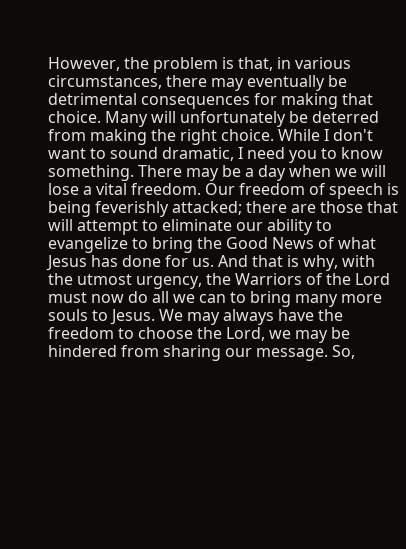However, the problem is that, in various circumstances, there may eventually be detrimental consequences for making that choice. Many will unfortunately be deterred from making the right choice. While I don't want to sound dramatic, I need you to know something. There may be a day when we will lose a vital freedom. Our freedom of speech is being feverishly attacked; there are those that will attempt to eliminate our ability to evangelize to bring the Good News of what Jesus has done for us. And that is why, with the utmost urgency, the Warriors of the Lord must now do all we can to bring many more souls to Jesus. We may always have the freedom to choose the Lord, we may be hindered from sharing our message. So,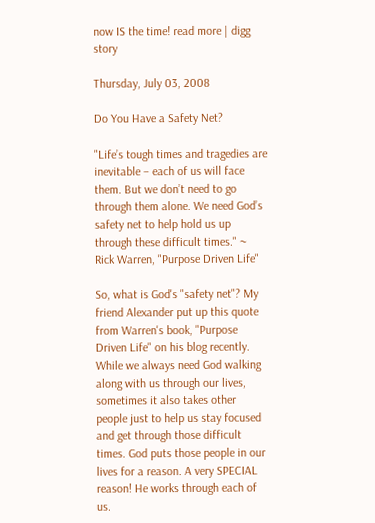now IS the time! read more | digg story

Thursday, July 03, 2008

Do You Have a Safety Net?

"Life’s tough times and tragedies are inevitable – each of us will face them. But we don’t need to go through them alone. We need God’s safety net to help hold us up through these difficult times." ~ Rick Warren, "Purpose Driven Life"

So, what is God's "safety net"? My friend Alexander put up this quote from Warren's book, "Purpose Driven Life" on his blog recently. While we always need God walking along with us through our lives, sometimes it also takes other people just to help us stay focused and get through those difficult times. God puts those people in our lives for a reason. A very SPECIAL reason! He works through each of us.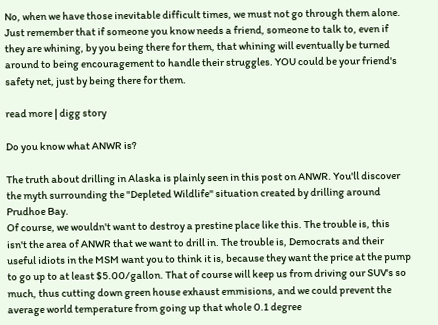No, when we have those inevitable difficult times, we must not go through them alone. Just remember that if someone you know needs a friend, someone to talk to, even if they are whining, by you being there for them, that whining will eventually be turned around to being encouragement to handle their struggles. YOU could be your friend's safety net, just by being there for them.

read more | digg story

Do you know what ANWR is?

The truth about drilling in Alaska is plainly seen in this post on ANWR. You'll discover the myth surrounding the "Depleted Wildlife" situation created by drilling around Prudhoe Bay.
Of course, we wouldn't want to destroy a prestine place like this. The trouble is, this isn't the area of ANWR that we want to drill in. The trouble is, Democrats and their useful idiots in the MSM want you to think it is, because they want the price at the pump to go up to at least $5.00/gallon. That of course will keep us from driving our SUV's so much, thus cutting down green house exhaust emmisions, and we could prevent the average world temperature from going up that whole 0.1 degree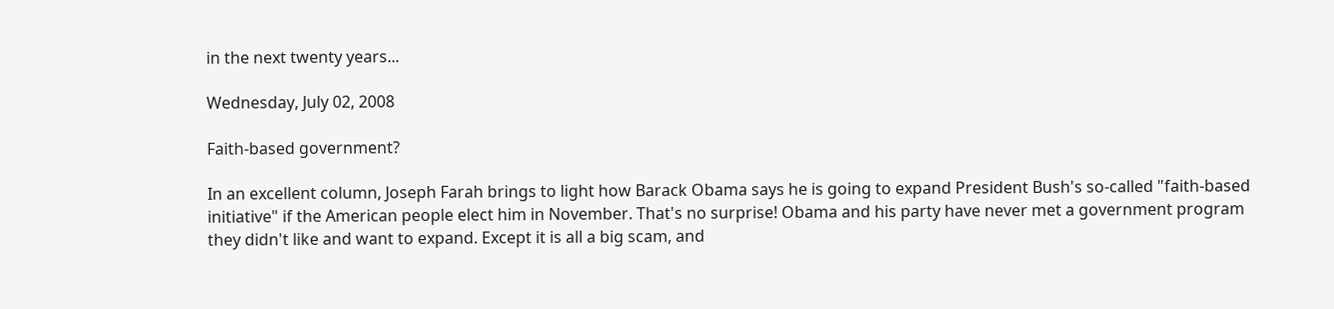in the next twenty years...

Wednesday, July 02, 2008

Faith-based government?

In an excellent column, Joseph Farah brings to light how Barack Obama says he is going to expand President Bush's so-called "faith-based initiative" if the American people elect him in November. That's no surprise! Obama and his party have never met a government program they didn't like and want to expand. Except it is all a big scam, and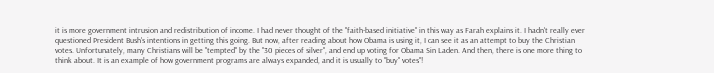it is more government intrusion and redistribution of income. I had never thought of the "faith-based initiative" in this way as Farah explains it. I hadn't really ever questioned President Bush's intentions in getting this going. But now, after reading about how Obama is using it, I can see it as an attempt to buy the Christian votes. Unfortunately, many Christians will be "tempted" by the "30 pieces of silver", and end up voting for Obama Sin Laden. And then, there is one more thing to think about. It is an example of how government programs are always expanded, and it is usually to "buy" votes"!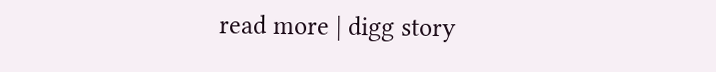read more | digg story